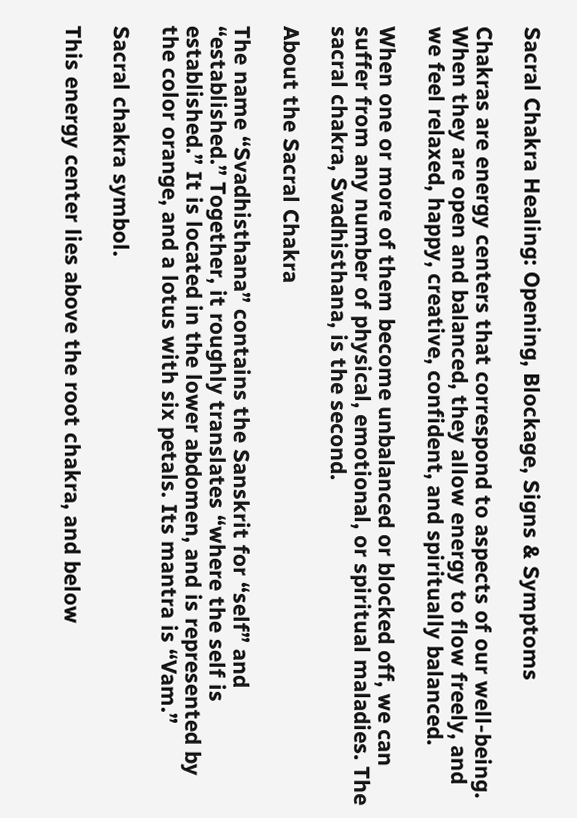Sacral Chakra Healing: Opening, Blockage, Signs & Symptoms

Chakras are energy centers that correspond to aspects of our well-being. When they are open and balanced, they allow energy to flow freely, and we feel relaxed, happy, creative, confident, and spiritually balanced.

When one or more of them become unbalanced or blocked off, we can suffer from any number of physical, emotional, or spiritual maladies. The sacral chakra, Svadhisthana, is the second.

About the Sacral Chakra

The name “Svadhisthana” contains the Sanskrit for “self” and “established.” Together, it roughly translates “where the self is established.” It is located in the lower abdomen, and is represented by the color orange, and a lotus with six petals. Its mantra is “Vam.”

Sacral chakra symbol.

This energy center lies above the root chakra, and below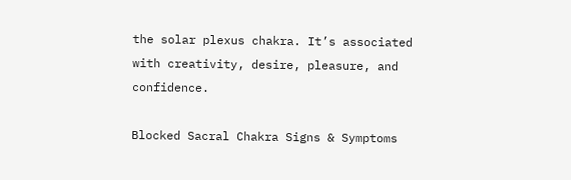the solar plexus chakra. It’s associated with creativity, desire, pleasure, and confidence.

Blocked Sacral Chakra Signs & Symptoms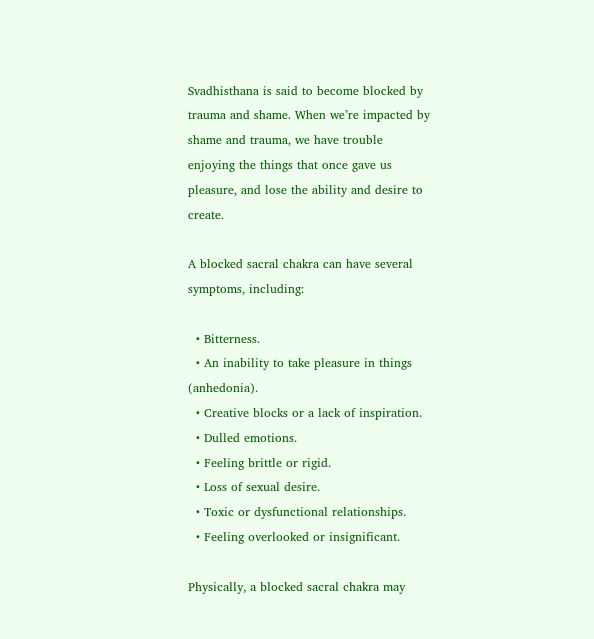Svadhisthana is said to become blocked by trauma and shame. When we’re impacted by shame and trauma, we have trouble enjoying the things that once gave us pleasure, and lose the ability and desire to create.

A blocked sacral chakra can have several symptoms, including:

  • Bitterness.
  • An inability to take pleasure in things (anhedonia).
  • Creative blocks or a lack of inspiration.
  • Dulled emotions.
  • Feeling brittle or rigid.
  • Loss of sexual desire.
  • Toxic or dysfunctional relationships.
  • Feeling overlooked or insignificant.

Physically, a blocked sacral chakra may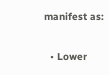manifest as:

  • Lower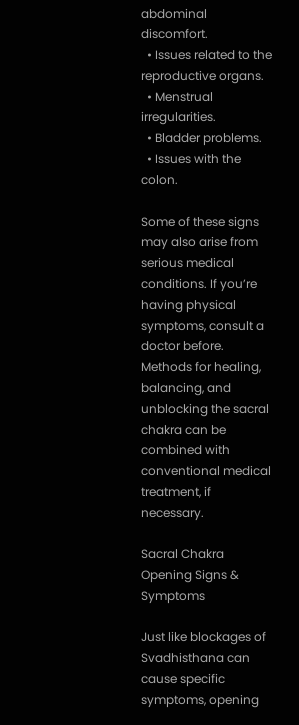abdominal discomfort.
  • Issues related to the reproductive organs.
  • Menstrual irregularities.
  • Bladder problems.
  • Issues with the colon.

Some of these signs may also arise from serious medical conditions. If you’re having physical symptoms, consult a doctor before. Methods for healing, balancing, and unblocking the sacral chakra can be combined with conventional medical treatment, if necessary.

Sacral Chakra Opening Signs & Symptoms

Just like blockages of Svadhisthana can cause specific symptoms, opening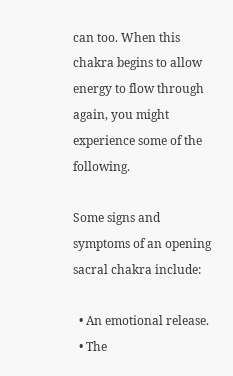can too. When this chakra begins to allow energy to flow through again, you might experience some of the following.

Some signs and symptoms of an opening sacral chakra include:

  • An emotional release.
  • The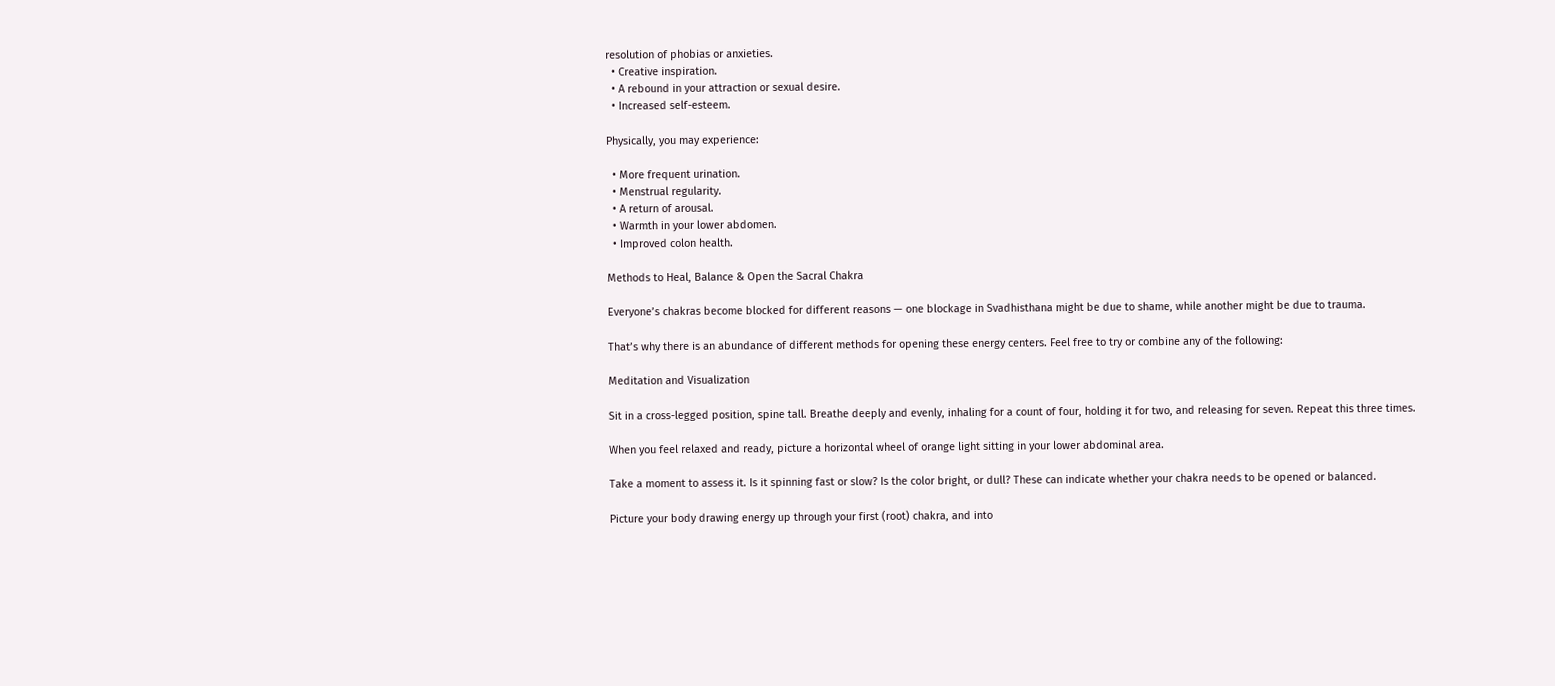resolution of phobias or anxieties.
  • Creative inspiration.
  • A rebound in your attraction or sexual desire.
  • Increased self-esteem.

Physically, you may experience:

  • More frequent urination.
  • Menstrual regularity.
  • A return of arousal.
  • Warmth in your lower abdomen.
  • Improved colon health.

Methods to Heal, Balance & Open the Sacral Chakra

Everyone’s chakras become blocked for different reasons — one blockage in Svadhisthana might be due to shame, while another might be due to trauma.

That’s why there is an abundance of different methods for opening these energy centers. Feel free to try or combine any of the following:

Meditation and Visualization

Sit in a cross-legged position, spine tall. Breathe deeply and evenly, inhaling for a count of four, holding it for two, and releasing for seven. Repeat this three times.

When you feel relaxed and ready, picture a horizontal wheel of orange light sitting in your lower abdominal area.

Take a moment to assess it. Is it spinning fast or slow? Is the color bright, or dull? These can indicate whether your chakra needs to be opened or balanced.

Picture your body drawing energy up through your first (root) chakra, and into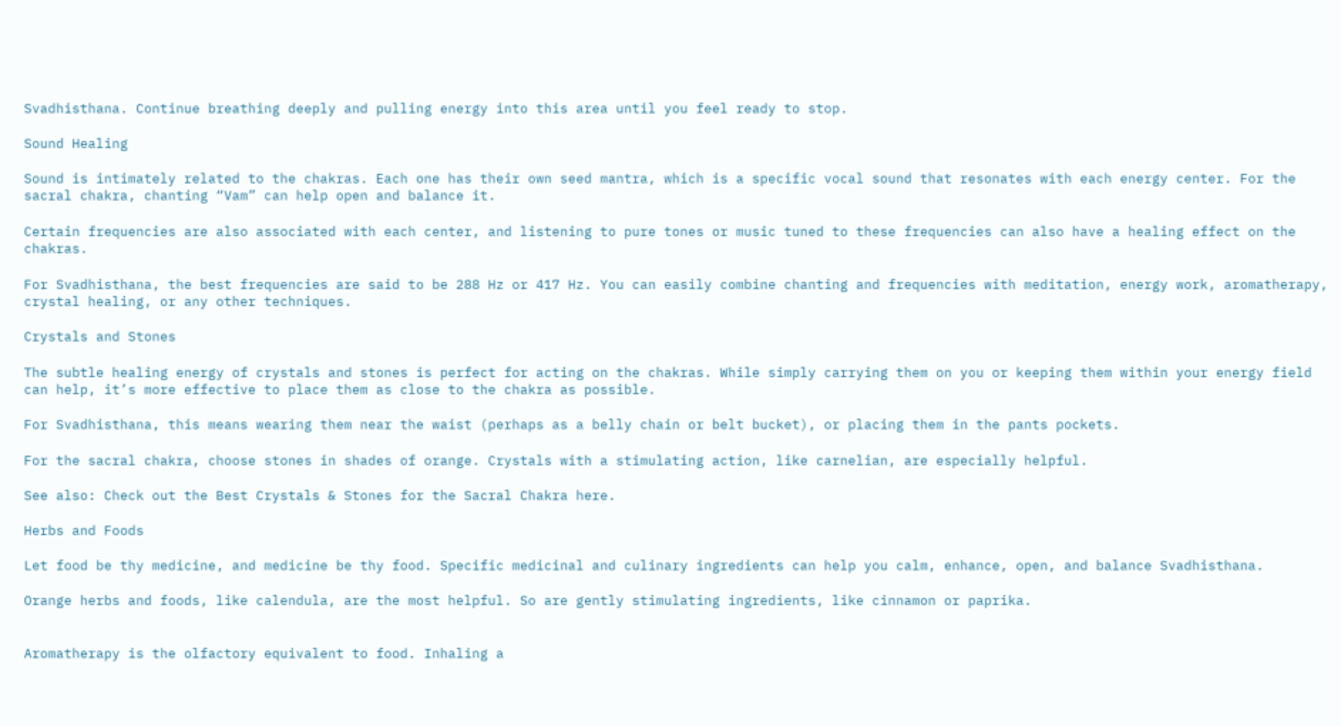Svadhisthana. Continue breathing deeply and pulling energy into this area until you feel ready to stop.

Sound Healing

Sound is intimately related to the chakras. Each one has their own seed mantra, which is a specific vocal sound that resonates with each energy center. For the sacral chakra, chanting “Vam” can help open and balance it.

Certain frequencies are also associated with each center, and listening to pure tones or music tuned to these frequencies can also have a healing effect on the chakras.

For Svadhisthana, the best frequencies are said to be 288 Hz or 417 Hz. You can easily combine chanting and frequencies with meditation, energy work, aromatherapy, crystal healing, or any other techniques.

Crystals and Stones

The subtle healing energy of crystals and stones is perfect for acting on the chakras. While simply carrying them on you or keeping them within your energy field can help, it’s more effective to place them as close to the chakra as possible.

For Svadhisthana, this means wearing them near the waist (perhaps as a belly chain or belt bucket), or placing them in the pants pockets.

For the sacral chakra, choose stones in shades of orange. Crystals with a stimulating action, like carnelian, are especially helpful.

See also: Check out the Best Crystals & Stones for the Sacral Chakra here.

Herbs and Foods

Let food be thy medicine, and medicine be thy food. Specific medicinal and culinary ingredients can help you calm, enhance, open, and balance Svadhisthana.

Orange herbs and foods, like calendula, are the most helpful. So are gently stimulating ingredients, like cinnamon or paprika.


Aromatherapy is the olfactory equivalent to food. Inhaling a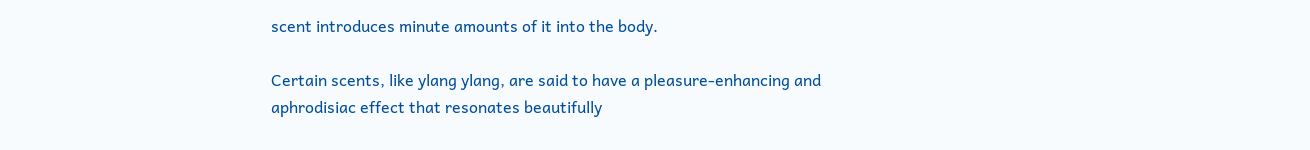scent introduces minute amounts of it into the body.

Certain scents, like ylang ylang, are said to have a pleasure-enhancing and aphrodisiac effect that resonates beautifully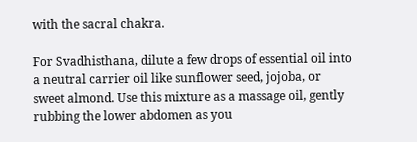with the sacral chakra.

For Svadhisthana, dilute a few drops of essential oil into a neutral carrier oil like sunflower seed, jojoba, or sweet almond. Use this mixture as a massage oil, gently rubbing the lower abdomen as you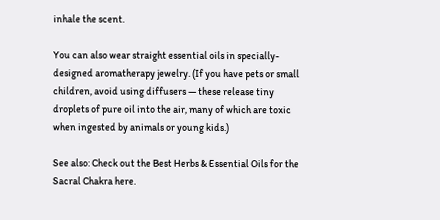inhale the scent.

You can also wear straight essential oils in specially-designed aromatherapy jewelry. (If you have pets or small children, avoid using diffusers — these release tiny droplets of pure oil into the air, many of which are toxic when ingested by animals or young kids.)

See also: Check out the Best Herbs & Essential Oils for the Sacral Chakra here.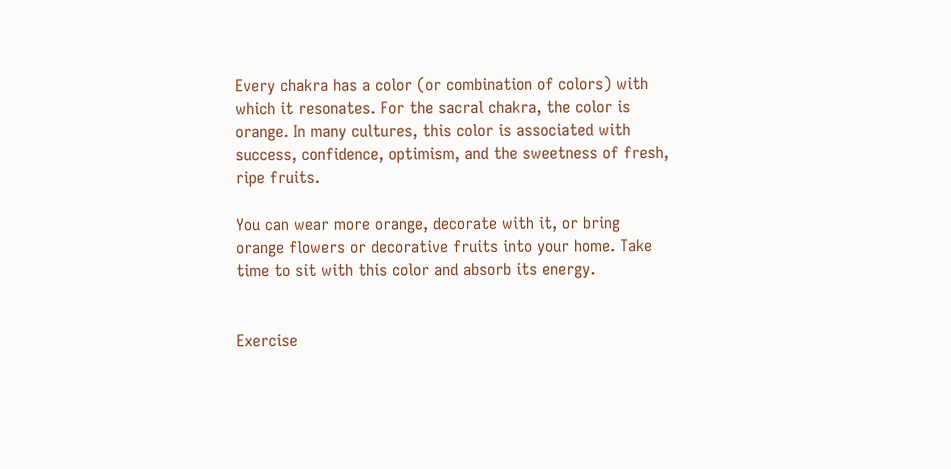Every chakra has a color (or combination of colors) with which it resonates. For the sacral chakra, the color is orange. In many cultures, this color is associated with success, confidence, optimism, and the sweetness of fresh, ripe fruits.

You can wear more orange, decorate with it, or bring orange flowers or decorative fruits into your home. Take time to sit with this color and absorb its energy.


Exercise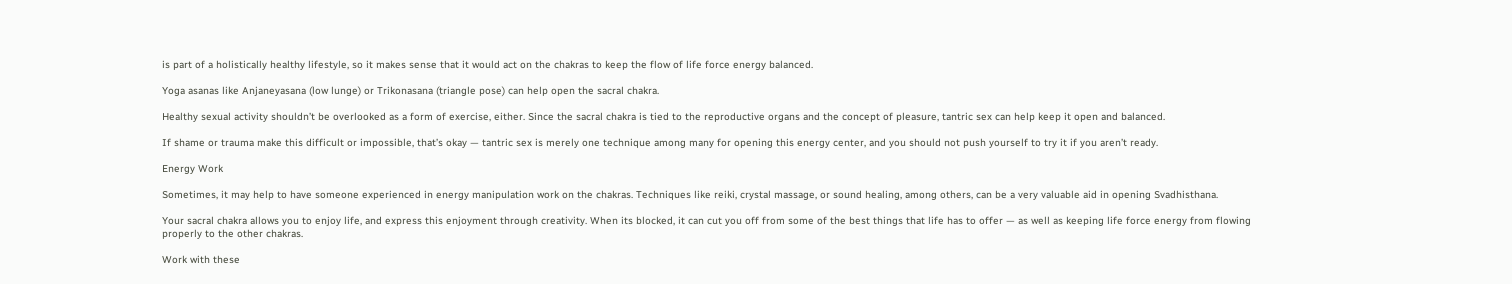is part of a holistically healthy lifestyle, so it makes sense that it would act on the chakras to keep the flow of life force energy balanced.

Yoga asanas like Anjaneyasana (low lunge) or Trikonasana (triangle pose) can help open the sacral chakra.

Healthy sexual activity shouldn’t be overlooked as a form of exercise, either. Since the sacral chakra is tied to the reproductive organs and the concept of pleasure, tantric sex can help keep it open and balanced.

If shame or trauma make this difficult or impossible, that’s okay — tantric sex is merely one technique among many for opening this energy center, and you should not push yourself to try it if you aren’t ready.

Energy Work

Sometimes, it may help to have someone experienced in energy manipulation work on the chakras. Techniques like reiki, crystal massage, or sound healing, among others, can be a very valuable aid in opening Svadhisthana.

Your sacral chakra allows you to enjoy life, and express this enjoyment through creativity. When its blocked, it can cut you off from some of the best things that life has to offer — as well as keeping life force energy from flowing properly to the other chakras.

Work with these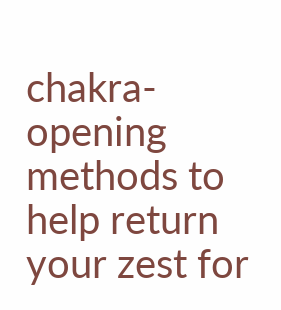chakra-opening methods to help return your zest for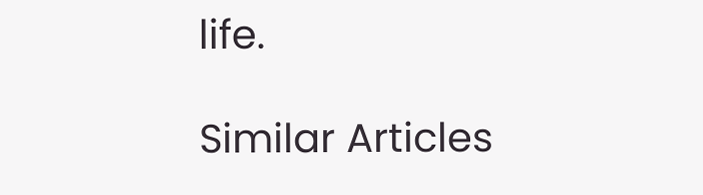life.

Similar Articles